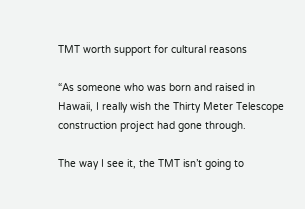TMT worth support for cultural reasons

“As someone who was born and raised in Hawaii, I really wish the Thirty Meter Telescope construction project had gone through.

The way I see it, the TMT isn’t going to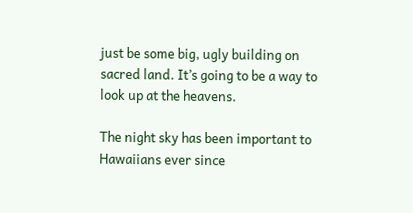just be some big, ugly building on sacred land. It’s going to be a way to look up at the heavens.

The night sky has been important to Hawaiians ever since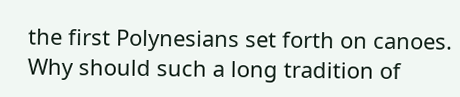the first Polynesians set forth on canoes. Why should such a long tradition of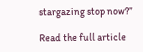stargazing stop now?”

Read the full article